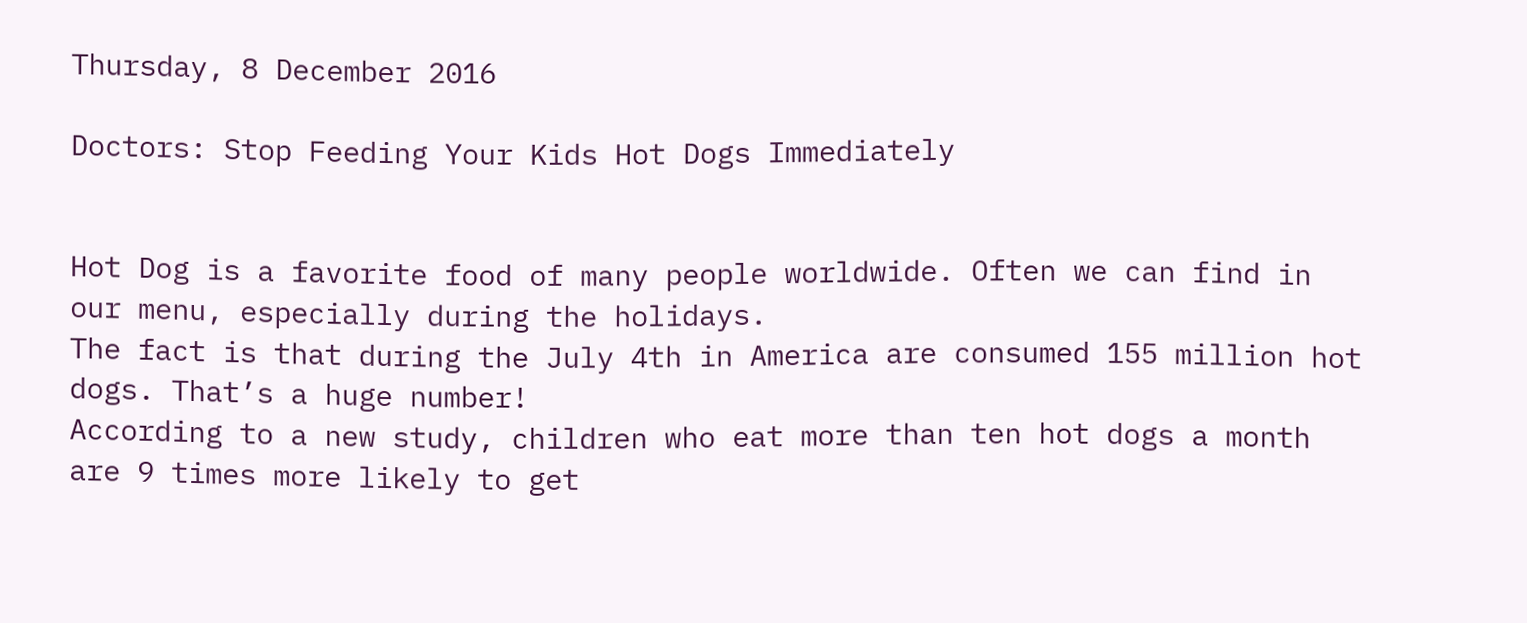Thursday, 8 December 2016

Doctors: Stop Feeding Your Kids Hot Dogs Immediately


Hot Dog is a favorite food of many people worldwide. Often we can find in our menu, especially during the holidays.
The fact is that during the July 4th in America are consumed 155 million hot dogs. That’s a huge number!
According to a new study, children who eat more than ten hot dogs a month are 9 times more likely to get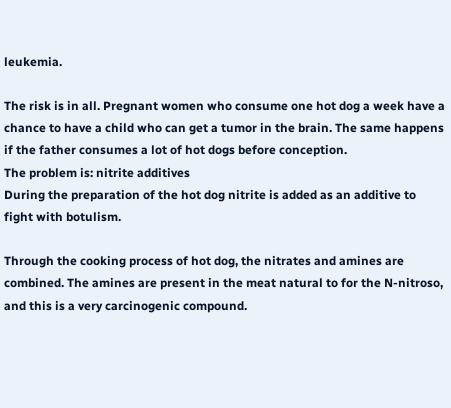leukemia.

The risk is in all. Pregnant women who consume one hot dog a week have a chance to have a child who can get a tumor in the brain. The same happens if the father consumes a lot of hot dogs before conception.
The problem is: nitrite additives
During the preparation of the hot dog nitrite is added as an additive to fight with botulism.

Through the cooking process of hot dog, the nitrates and amines are combined. The amines are present in the meat natural to for the N-nitroso, and this is a very carcinogenic compound.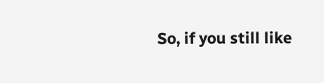So, if you still like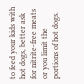to feed your kids with hot dogs, better ask for nitrite-free meats or you limit the portions of hot dogs.